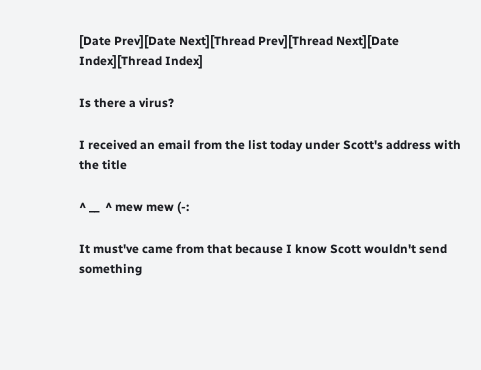[Date Prev][Date Next][Thread Prev][Thread Next][Date Index][Thread Index]

Is there a virus?

I received an email from the list today under Scott's address with the title

^ __  ^ mew mew (-:

It must've came from that because I know Scott wouldn't send something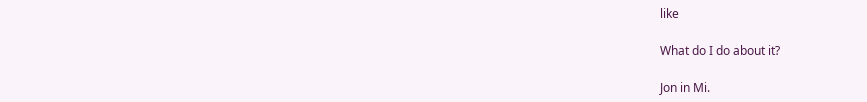like

What do I do about it?

Jon in Mi.